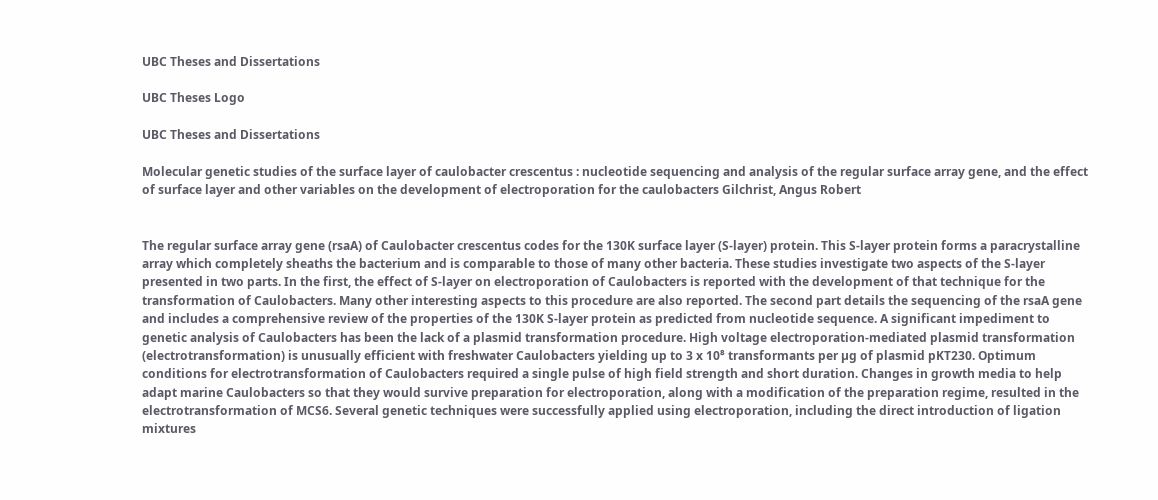UBC Theses and Dissertations

UBC Theses Logo

UBC Theses and Dissertations

Molecular genetic studies of the surface layer of caulobacter crescentus : nucleotide sequencing and analysis of the regular surface array gene, and the effect of surface layer and other variables on the development of electroporation for the caulobacters Gilchrist, Angus Robert


The regular surface array gene (rsaA) of Caulobacter crescentus codes for the 130K surface layer (S-layer) protein. This S-layer protein forms a paracrystalline array which completely sheaths the bacterium and is comparable to those of many other bacteria. These studies investigate two aspects of the S-layer presented in two parts. In the first, the effect of S-layer on electroporation of Caulobacters is reported with the development of that technique for the transformation of Caulobacters. Many other interesting aspects to this procedure are also reported. The second part details the sequencing of the rsaA gene and includes a comprehensive review of the properties of the 130K S-layer protein as predicted from nucleotide sequence. A significant impediment to genetic analysis of Caulobacters has been the lack of a plasmid transformation procedure. High voltage electroporation-mediated plasmid transformation (electrotransformation) is unusually efficient with freshwater Caulobacters yielding up to 3 x 10⁸ transformants per µg of plasmid pKT230. Optimum conditions for electrotransformation of Caulobacters required a single pulse of high field strength and short duration. Changes in growth media to help adapt marine Caulobacters so that they would survive preparation for electroporation, along with a modification of the preparation regime, resulted in the electrotransformation of MCS6. Several genetic techniques were successfully applied using electroporation, including the direct introduction of ligation mixtures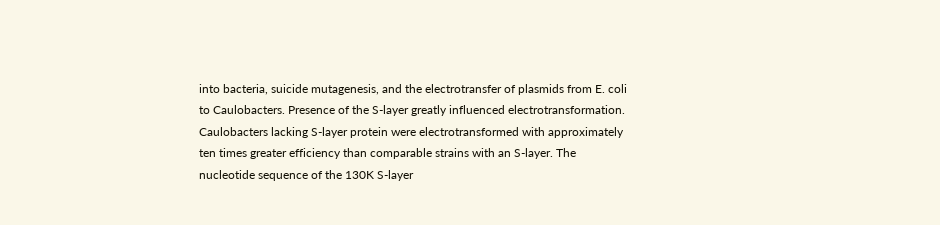into bacteria, suicide mutagenesis, and the electrotransfer of plasmids from E. coli to Caulobacters. Presence of the S-layer greatly influenced electrotransformation. Caulobacters lacking S-layer protein were electrotransformed with approximately ten times greater efficiency than comparable strains with an S-layer. The nucleotide sequence of the 130K S-layer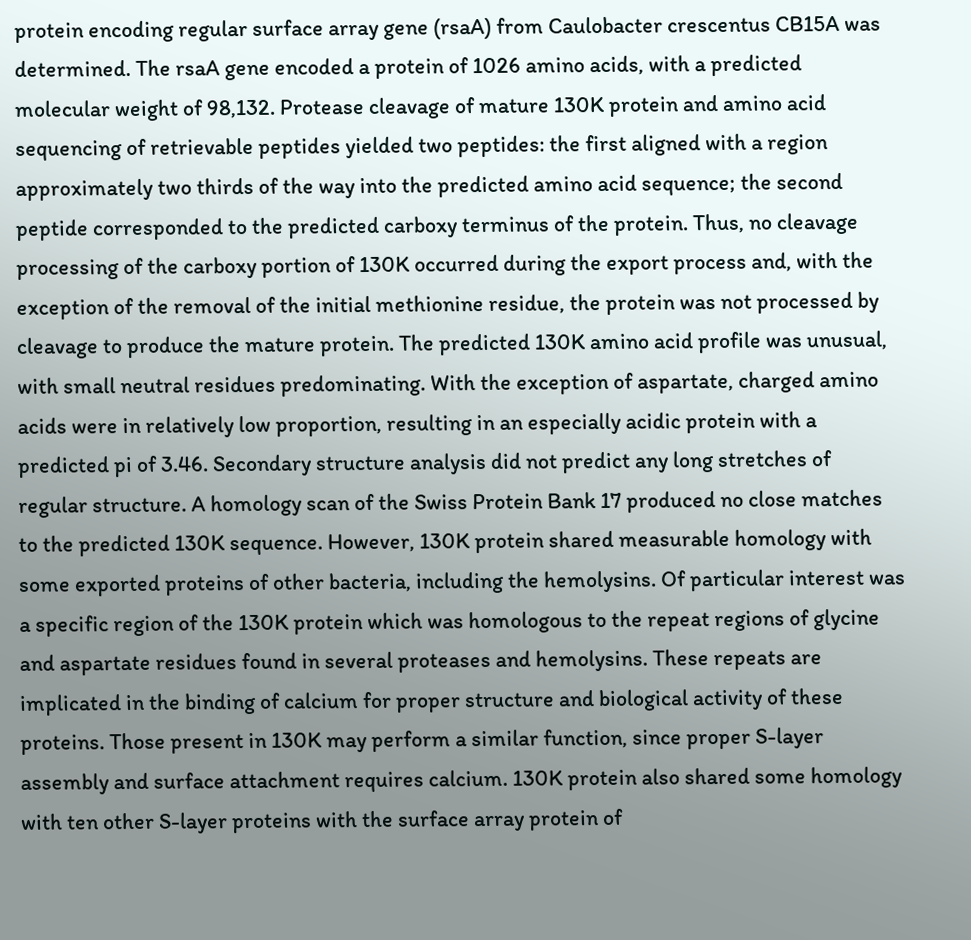protein encoding regular surface array gene (rsaA) from Caulobacter crescentus CB15A was determined. The rsaA gene encoded a protein of 1026 amino acids, with a predicted molecular weight of 98,132. Protease cleavage of mature 130K protein and amino acid sequencing of retrievable peptides yielded two peptides: the first aligned with a region approximately two thirds of the way into the predicted amino acid sequence; the second peptide corresponded to the predicted carboxy terminus of the protein. Thus, no cleavage processing of the carboxy portion of 130K occurred during the export process and, with the exception of the removal of the initial methionine residue, the protein was not processed by cleavage to produce the mature protein. The predicted 130K amino acid profile was unusual, with small neutral residues predominating. With the exception of aspartate, charged amino acids were in relatively low proportion, resulting in an especially acidic protein with a predicted pi of 3.46. Secondary structure analysis did not predict any long stretches of regular structure. A homology scan of the Swiss Protein Bank 17 produced no close matches to the predicted 130K sequence. However, 130K protein shared measurable homology with some exported proteins of other bacteria, including the hemolysins. Of particular interest was a specific region of the 130K protein which was homologous to the repeat regions of glycine and aspartate residues found in several proteases and hemolysins. These repeats are implicated in the binding of calcium for proper structure and biological activity of these proteins. Those present in 130K may perform a similar function, since proper S-layer assembly and surface attachment requires calcium. 130K protein also shared some homology with ten other S-layer proteins with the surface array protein of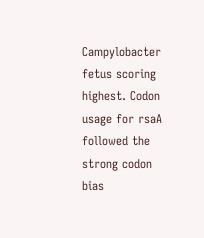Campylobacter fetus scoring highest. Codon usage for rsaA followed the strong codon bias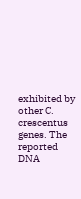exhibited by other C. crescentus genes. The reported DNA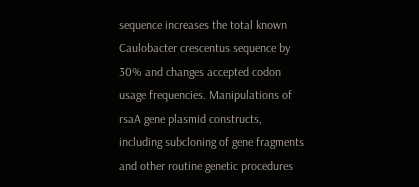sequence increases the total known Caulobacter crescentus sequence by 30% and changes accepted codon usage frequencies. Manipulations of rsaA gene plasmid constructs, including subcloning of gene fragments and other routine genetic procedures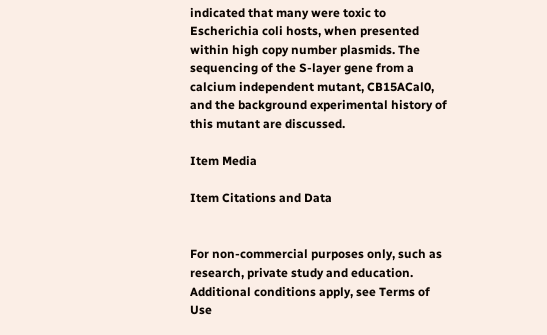indicated that many were toxic to Escherichia coli hosts, when presented within high copy number plasmids. The sequencing of the S-layer gene from a calcium independent mutant, CB15ACal0, and the background experimental history of this mutant are discussed.

Item Media

Item Citations and Data


For non-commercial purposes only, such as research, private study and education. Additional conditions apply, see Terms of Use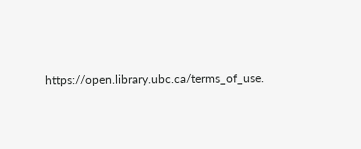https://open.library.ubc.ca/terms_of_use.